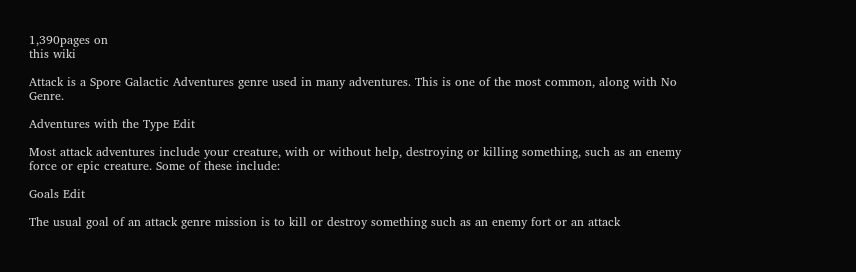1,390pages on
this wiki

Attack is a Spore Galactic Adventures genre used in many adventures. This is one of the most common, along with No Genre.

Adventures with the Type Edit

Most attack adventures include your creature, with or without help, destroying or killing something, such as an enemy force or epic creature. Some of these include:

Goals Edit

The usual goal of an attack genre mission is to kill or destroy something such as an enemy fort or an attack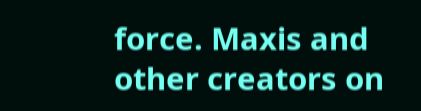force. Maxis and other creators on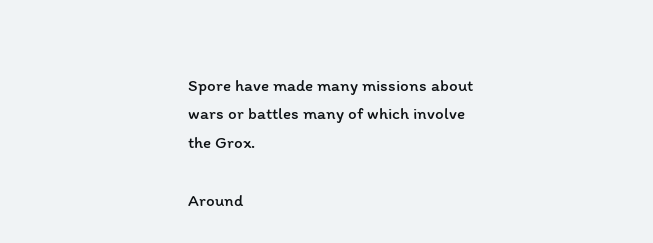Spore have made many missions about wars or battles many of which involve the Grox.

Around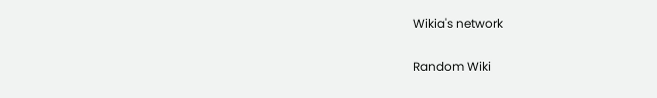Wikia's network

Random Wiki